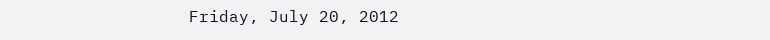Friday, July 20, 2012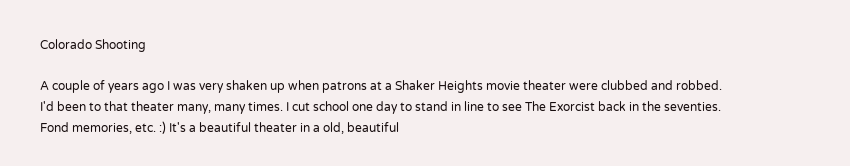Colorado Shooting

A couple of years ago I was very shaken up when patrons at a Shaker Heights movie theater were clubbed and robbed. I'd been to that theater many, many times. I cut school one day to stand in line to see The Exorcist back in the seventies. Fond memories, etc. :) It's a beautiful theater in a old, beautiful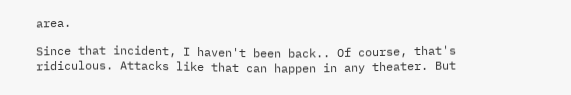area.

Since that incident, I haven't been back.. Of course, that's ridiculous. Attacks like that can happen in any theater. But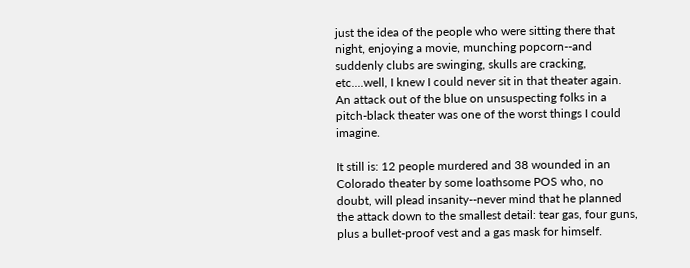just the idea of the people who were sitting there that night, enjoying a movie, munching popcorn--and suddenly clubs are swinging, skulls are cracking, etc....well, I knew I could never sit in that theater again. An attack out of the blue on unsuspecting folks in a pitch-black theater was one of the worst things I could imagine.

It still is: 12 people murdered and 38 wounded in an Colorado theater by some loathsome POS who, no doubt, will plead insanity--never mind that he planned the attack down to the smallest detail: tear gas, four guns, plus a bullet-proof vest and a gas mask for himself.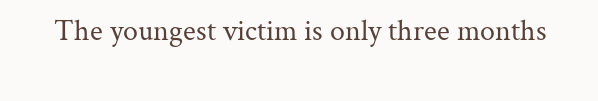The youngest victim is only three months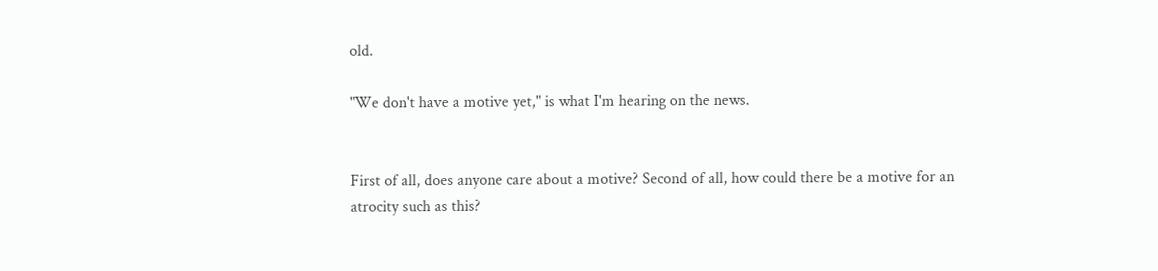old.

"We don't have a motive yet," is what I'm hearing on the news.


First of all, does anyone care about a motive? Second of all, how could there be a motive for an atrocity such as this?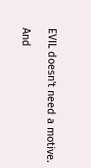EVIL doesn't need a motive.

And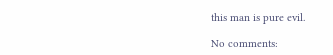this man is pure evil.

No comments: